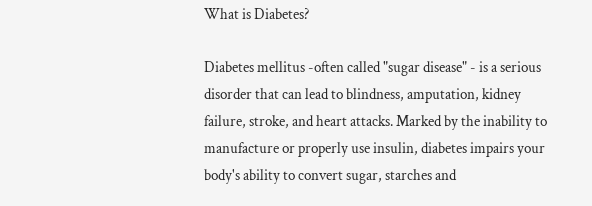What is Diabetes?

Diabetes mellitus -often called "sugar disease" - is a serious disorder that can lead to blindness, amputation, kidney failure, stroke, and heart attacks. Marked by the inability to manufacture or properly use insulin, diabetes impairs your body's ability to convert sugar, starches and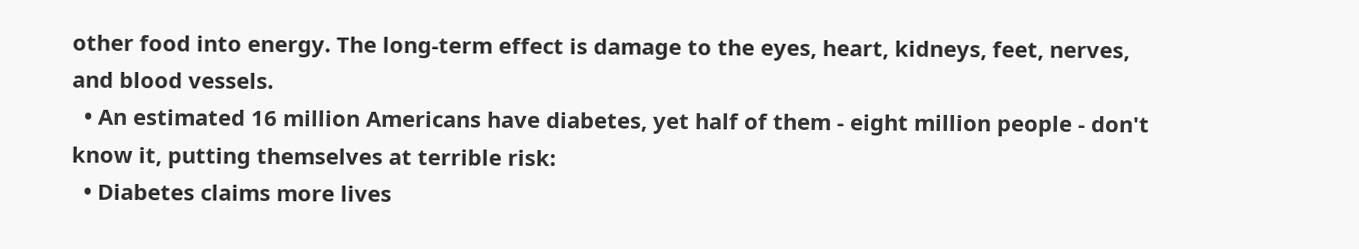other food into energy. The long-term effect is damage to the eyes, heart, kidneys, feet, nerves, and blood vessels.
  • An estimated 16 million Americans have diabetes, yet half of them - eight million people - don't know it, putting themselves at terrible risk:
  • Diabetes claims more lives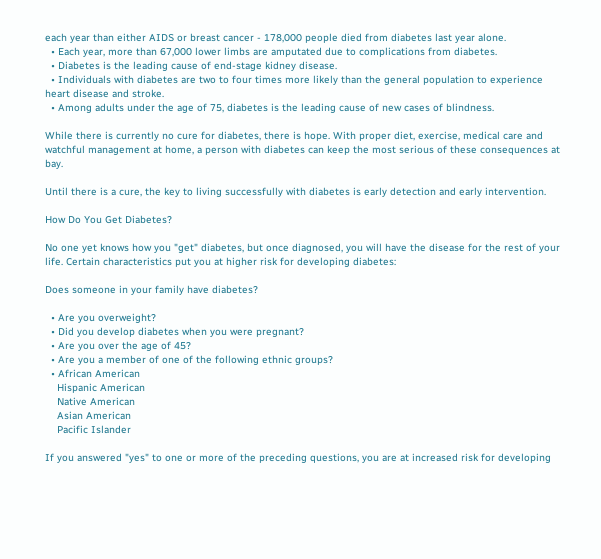each year than either AIDS or breast cancer - 178,000 people died from diabetes last year alone.
  • Each year, more than 67,000 lower limbs are amputated due to complications from diabetes.
  • Diabetes is the leading cause of end-stage kidney disease.
  • Individuals with diabetes are two to four times more likely than the general population to experience heart disease and stroke.
  • Among adults under the age of 75, diabetes is the leading cause of new cases of blindness.

While there is currently no cure for diabetes, there is hope. With proper diet, exercise, medical care and watchful management at home, a person with diabetes can keep the most serious of these consequences at bay.

Until there is a cure, the key to living successfully with diabetes is early detection and early intervention.

How Do You Get Diabetes?

No one yet knows how you "get" diabetes, but once diagnosed, you will have the disease for the rest of your life. Certain characteristics put you at higher risk for developing diabetes:

Does someone in your family have diabetes?

  • Are you overweight?
  • Did you develop diabetes when you were pregnant?
  • Are you over the age of 45?
  • Are you a member of one of the following ethnic groups?
  • African American
    Hispanic American
    Native American
    Asian American
    Pacific Islander

If you answered "yes" to one or more of the preceding questions, you are at increased risk for developing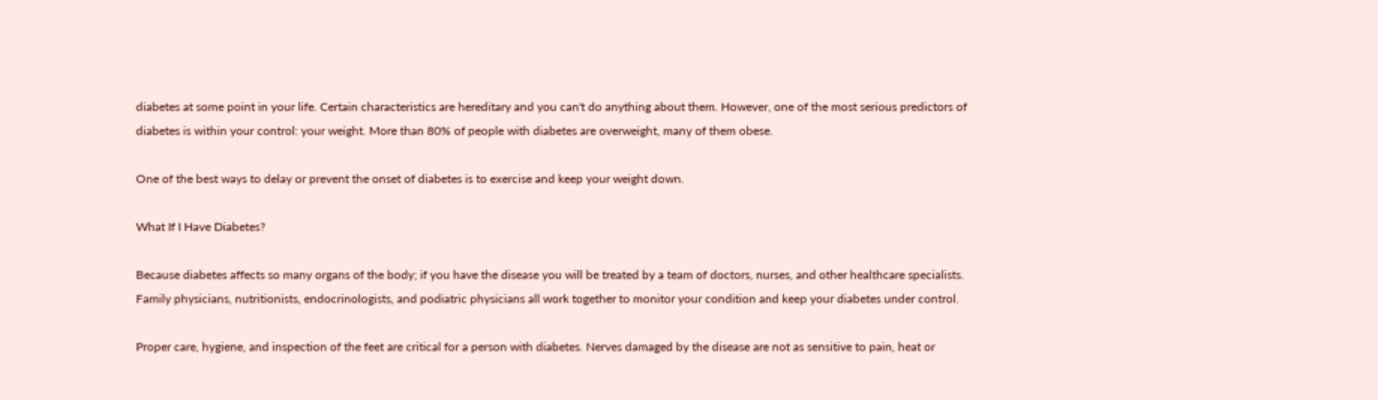diabetes at some point in your life. Certain characteristics are hereditary and you can't do anything about them. However, one of the most serious predictors of diabetes is within your control: your weight. More than 80% of people with diabetes are overweight, many of them obese.

One of the best ways to delay or prevent the onset of diabetes is to exercise and keep your weight down.

What If I Have Diabetes?

Because diabetes affects so many organs of the body; if you have the disease you will be treated by a team of doctors, nurses, and other healthcare specialists. Family physicians, nutritionists, endocrinologists, and podiatric physicians all work together to monitor your condition and keep your diabetes under control.

Proper care, hygiene, and inspection of the feet are critical for a person with diabetes. Nerves damaged by the disease are not as sensitive to pain, heat or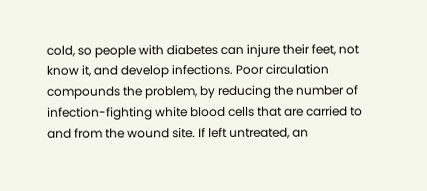cold, so people with diabetes can injure their feet, not know it, and develop infections. Poor circulation compounds the problem, by reducing the number of infection-fighting white blood cells that are carried to and from the wound site. If left untreated, an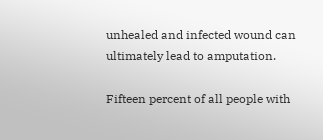unhealed and infected wound can ultimately lead to amputation.

Fifteen percent of all people with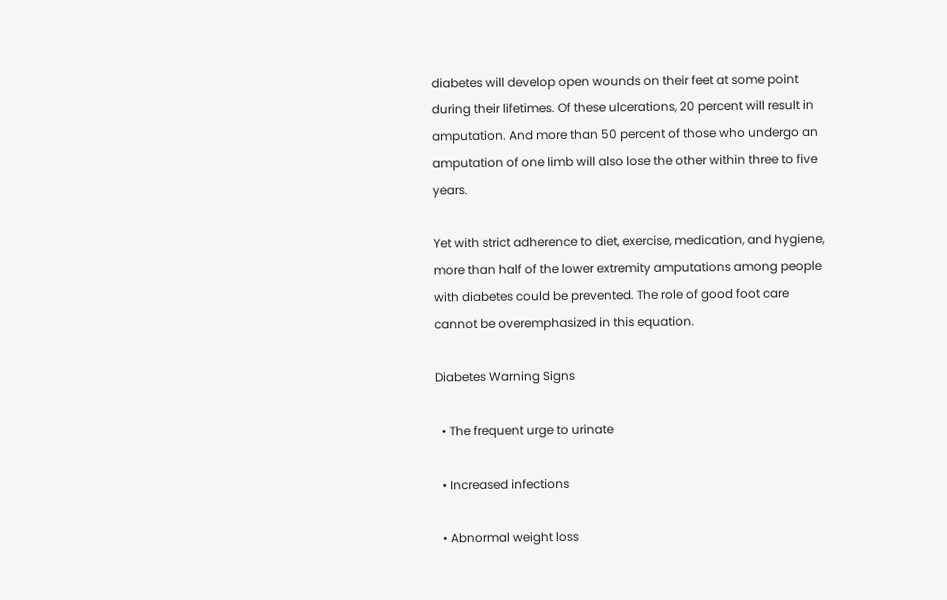diabetes will develop open wounds on their feet at some point during their lifetimes. Of these ulcerations, 20 percent will result in amputation. And more than 50 percent of those who undergo an amputation of one limb will also lose the other within three to five years.

Yet with strict adherence to diet, exercise, medication, and hygiene, more than half of the lower extremity amputations among people with diabetes could be prevented. The role of good foot care cannot be overemphasized in this equation.

Diabetes Warning Signs

  • The frequent urge to urinate

  • Increased infections

  • Abnormal weight loss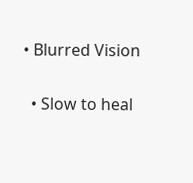• Blurred Vision

  • Slow to heal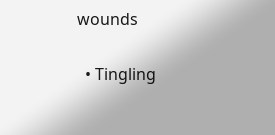wounds

  • Tingling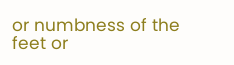or numbness of the feet or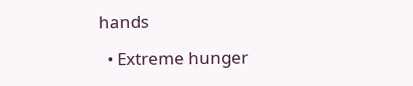hands

  • Extreme hunger